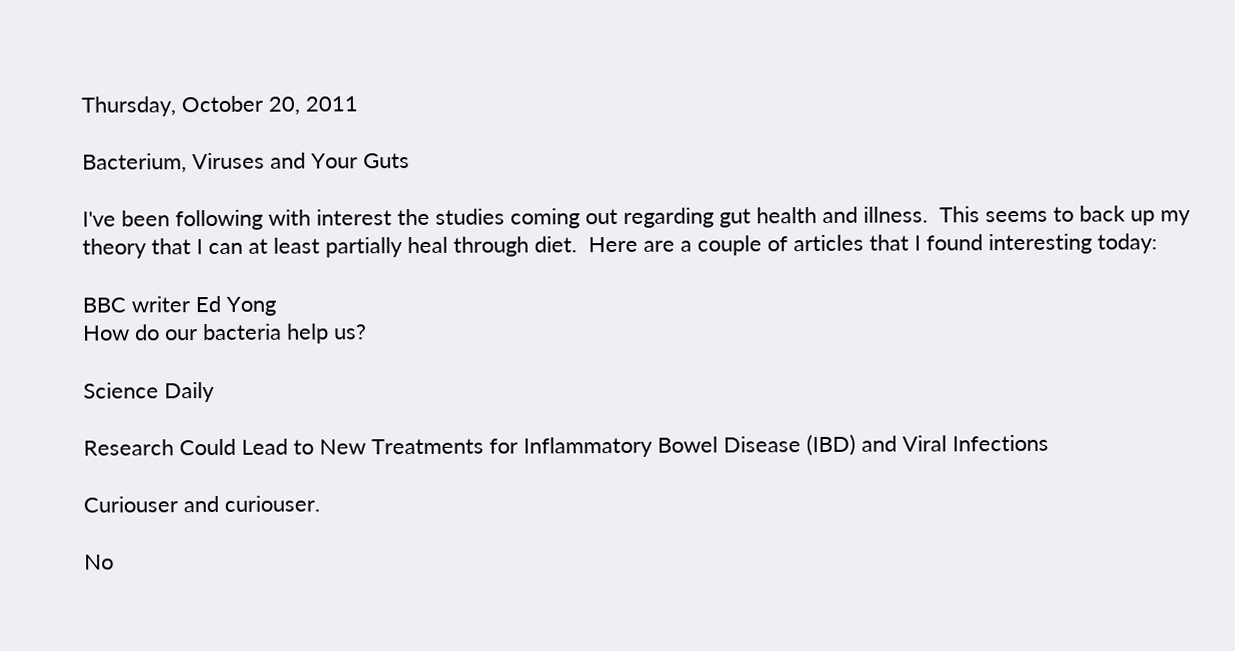Thursday, October 20, 2011

Bacterium, Viruses and Your Guts

I've been following with interest the studies coming out regarding gut health and illness.  This seems to back up my theory that I can at least partially heal through diet.  Here are a couple of articles that I found interesting today:

BBC writer Ed Yong
How do our bacteria help us?

Science Daily

Research Could Lead to New Treatments for Inflammatory Bowel Disease (IBD) and Viral Infections

Curiouser and curiouser.

No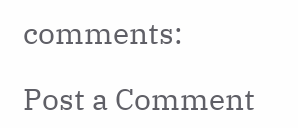comments:

Post a Comment